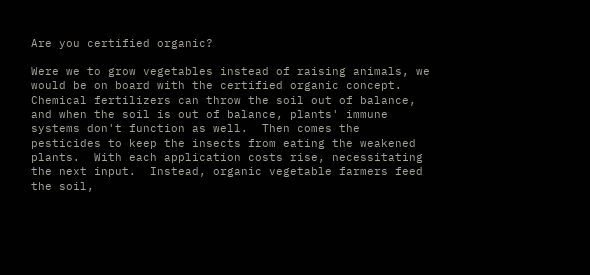Are you certified organic?

Were we to grow vegetables instead of raising animals, we would be on board with the certified organic concept.  Chemical fertilizers can throw the soil out of balance, and when the soil is out of balance, plants' immune systems don't function as well.  Then comes the pesticides to keep the insects from eating the weakened plants.  With each application costs rise, necessitating the next input.  Instead, organic vegetable farmers feed the soil,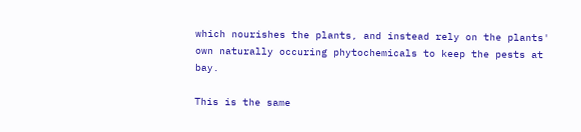which nourishes the plants, and instead rely on the plants' own naturally occuring phytochemicals to keep the pests at bay.

This is the same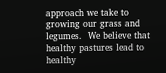approach we take to growing our grass and legumes.  We believe that healthy pastures lead to healthy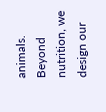animals.  Beyond nutrition, we design our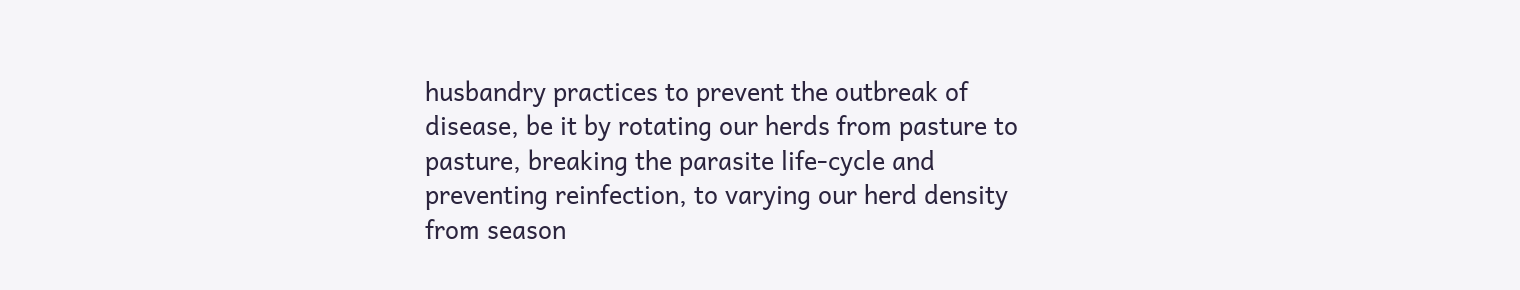husbandry practices to prevent the outbreak of disease, be it by rotating our herds from pasture to pasture, breaking the parasite life-cycle and preventing reinfection, to varying our herd density from season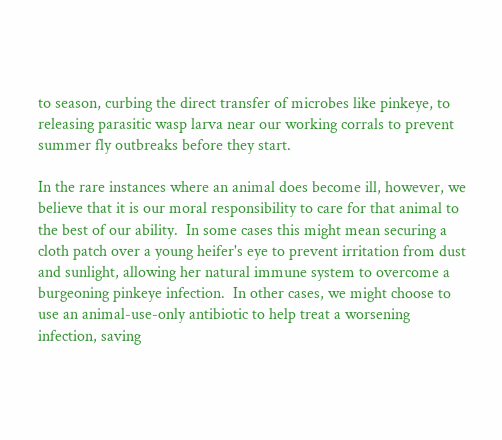to season, curbing the direct transfer of microbes like pinkeye, to releasing parasitic wasp larva near our working corrals to prevent summer fly outbreaks before they start.

In the rare instances where an animal does become ill, however, we believe that it is our moral responsibility to care for that animal to the best of our ability.  In some cases this might mean securing a cloth patch over a young heifer's eye to prevent irritation from dust and sunlight, allowing her natural immune system to overcome a burgeoning pinkeye infection.  In other cases, we might choose to use an animal-use-only antibiotic to help treat a worsening infection, saving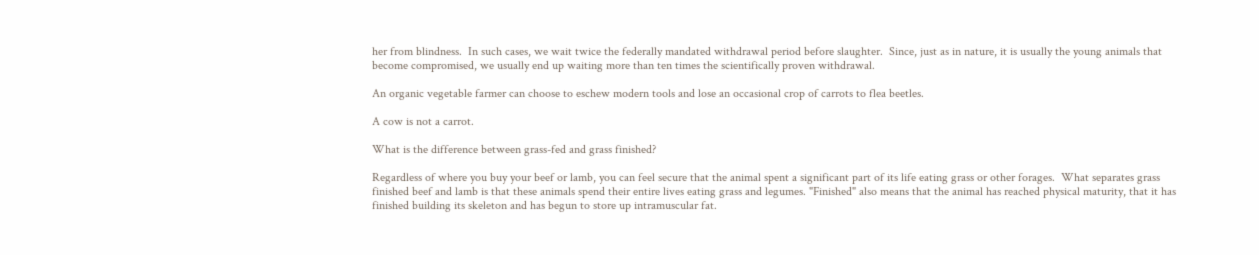her from blindness.  In such cases, we wait twice the federally mandated withdrawal period before slaughter.  Since, just as in nature, it is usually the young animals that become compromised, we usually end up waiting more than ten times the scientifically proven withdrawal.

An organic vegetable farmer can choose to eschew modern tools and lose an occasional crop of carrots to flea beetles.

A cow is not a carrot.

What is the difference between grass-fed and grass finished?

Regardless of where you buy your beef or lamb, you can feel secure that the animal spent a significant part of its life eating grass or other forages.  What separates grass finished beef and lamb is that these animals spend their entire lives eating grass and legumes. "Finished" also means that the animal has reached physical maturity, that it has finished building its skeleton and has begun to store up intramuscular fat.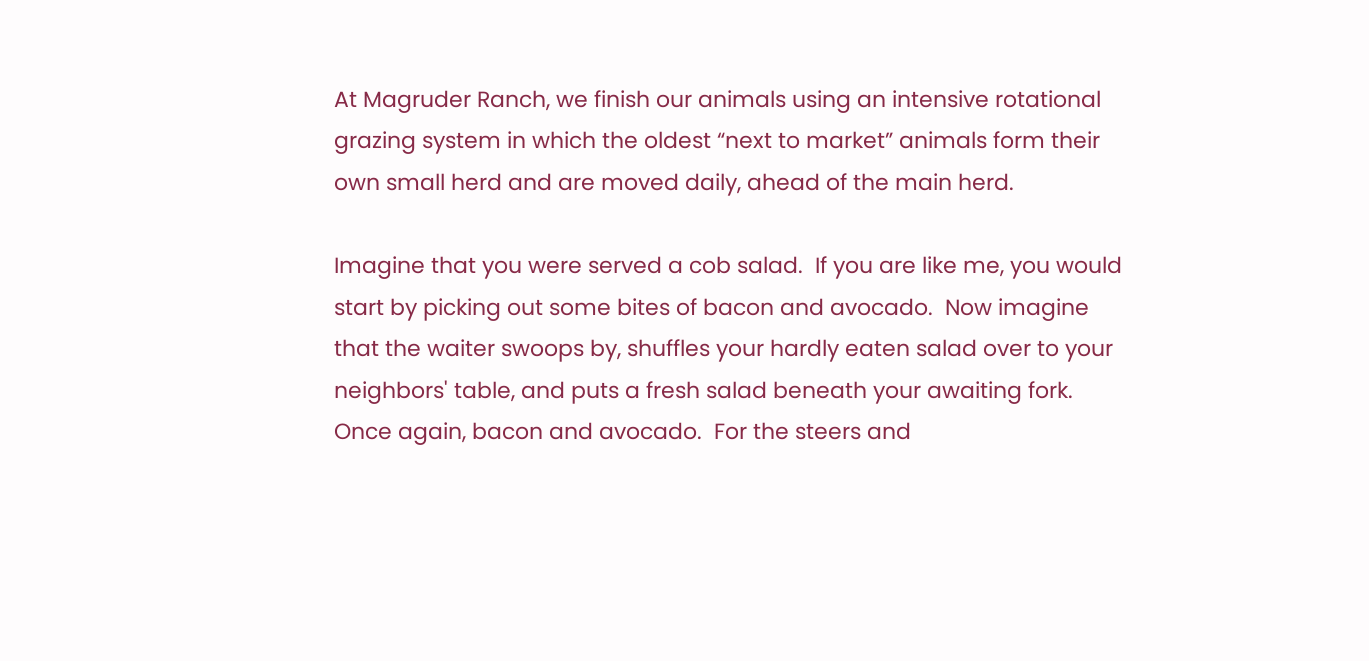At Magruder Ranch, we finish our animals using an intensive rotational grazing system in which the oldest “next to market” animals form their own small herd and are moved daily, ahead of the main herd.

Imagine that you were served a cob salad.  If you are like me, you would start by picking out some bites of bacon and avocado.  Now imagine that the waiter swoops by, shuffles your hardly eaten salad over to your neighbors' table, and puts a fresh salad beneath your awaiting fork.  Once again, bacon and avocado.  For the steers and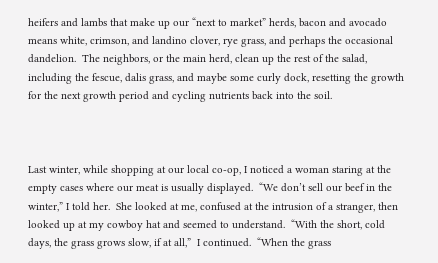heifers and lambs that make up our “next to market” herds, bacon and avocado means white, crimson, and landino clover, rye grass, and perhaps the occasional dandelion.  The neighbors, or the main herd, clean up the rest of the salad, including the fescue, dalis grass, and maybe some curly dock, resetting the growth for the next growth period and cycling nutrients back into the soil.



Last winter, while shopping at our local co-op, I noticed a woman staring at the empty cases where our meat is usually displayed.  “We don’t sell our beef in the winter,” I told her.  She looked at me, confused at the intrusion of a stranger, then looked up at my cowboy hat and seemed to understand.  “With the short, cold days, the grass grows slow, if at all,”  I continued.  “When the grass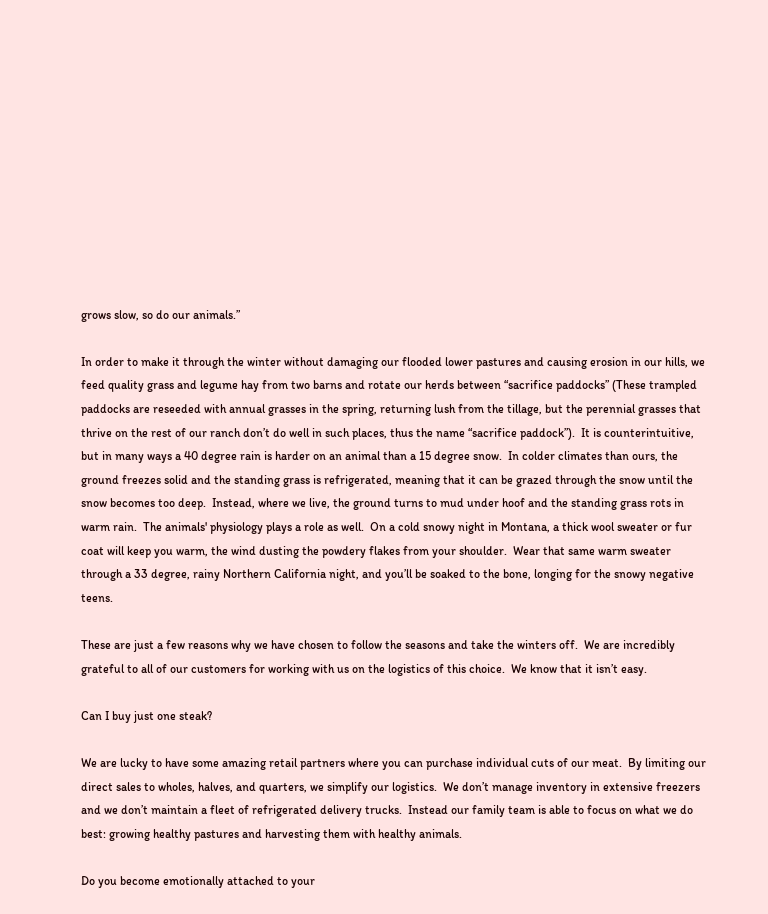grows slow, so do our animals.”

In order to make it through the winter without damaging our flooded lower pastures and causing erosion in our hills, we feed quality grass and legume hay from two barns and rotate our herds between “sacrifice paddocks” (These trampled paddocks are reseeded with annual grasses in the spring, returning lush from the tillage, but the perennial grasses that thrive on the rest of our ranch don’t do well in such places, thus the name “sacrifice paddock”).  It is counterintuitive, but in many ways a 40 degree rain is harder on an animal than a 15 degree snow.  In colder climates than ours, the ground freezes solid and the standing grass is refrigerated, meaning that it can be grazed through the snow until the snow becomes too deep.  Instead, where we live, the ground turns to mud under hoof and the standing grass rots in warm rain.  The animals' physiology plays a role as well.  On a cold snowy night in Montana, a thick wool sweater or fur coat will keep you warm, the wind dusting the powdery flakes from your shoulder.  Wear that same warm sweater through a 33 degree, rainy Northern California night, and you’ll be soaked to the bone, longing for the snowy negative teens.

These are just a few reasons why we have chosen to follow the seasons and take the winters off.  We are incredibly grateful to all of our customers for working with us on the logistics of this choice.  We know that it isn’t easy.

Can I buy just one steak?

We are lucky to have some amazing retail partners where you can purchase individual cuts of our meat.  By limiting our direct sales to wholes, halves, and quarters, we simplify our logistics.  We don’t manage inventory in extensive freezers and we don’t maintain a fleet of refrigerated delivery trucks.  Instead our family team is able to focus on what we do best: growing healthy pastures and harvesting them with healthy animals.

Do you become emotionally attached to your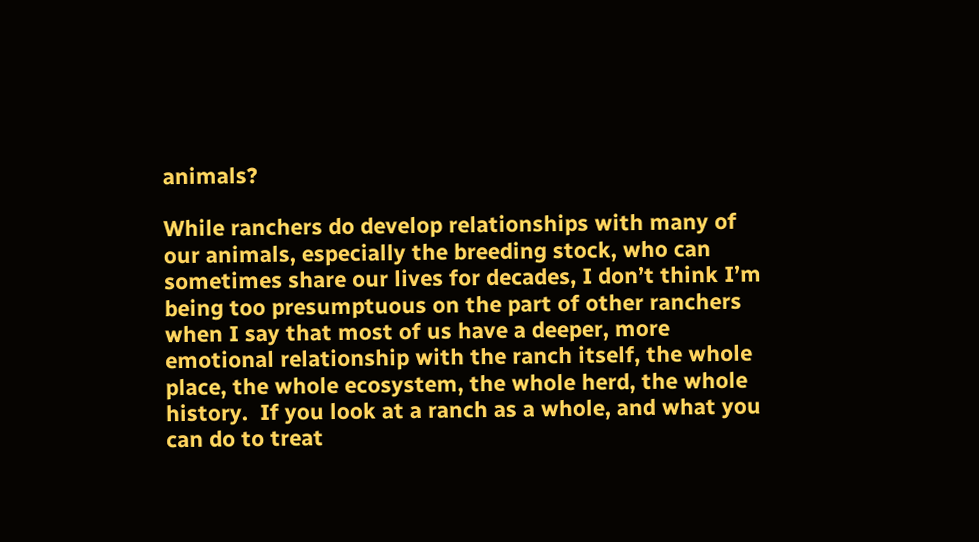animals?

While ranchers do develop relationships with many of our animals, especially the breeding stock, who can sometimes share our lives for decades, I don’t think I’m being too presumptuous on the part of other ranchers when I say that most of us have a deeper, more emotional relationship with the ranch itself, the whole place, the whole ecosystem, the whole herd, the whole history.  If you look at a ranch as a whole, and what you can do to treat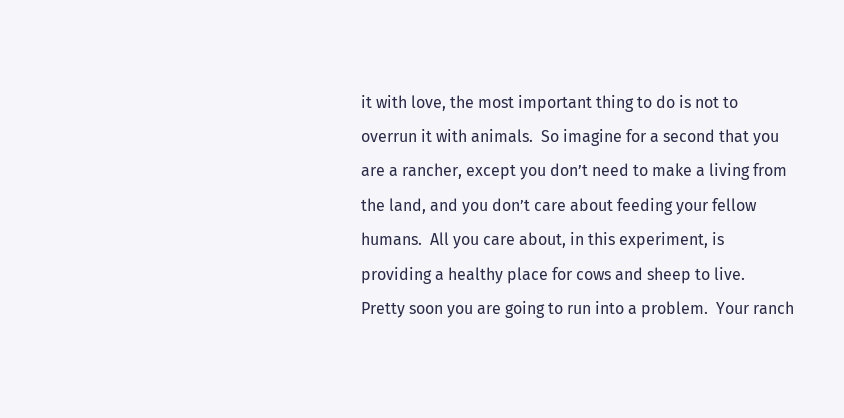it with love, the most important thing to do is not to overrun it with animals.  So imagine for a second that you are a rancher, except you don’t need to make a living from the land, and you don’t care about feeding your fellow humans.  All you care about, in this experiment, is providing a healthy place for cows and sheep to live.  Pretty soon you are going to run into a problem.  Your ranch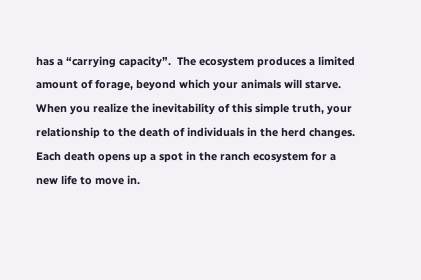has a “carrying capacity”.  The ecosystem produces a limited amount of forage, beyond which your animals will starve.  When you realize the inevitability of this simple truth, your relationship to the death of individuals in the herd changes.  Each death opens up a spot in the ranch ecosystem for a new life to move in.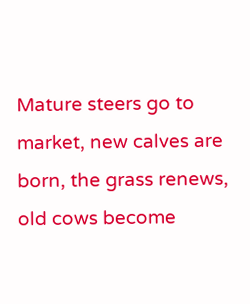Mature steers go to market, new calves are born, the grass renews, old cows become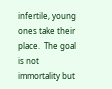infertile, young ones take their place.  The goal is not immortality but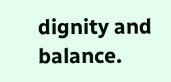dignity and balance.